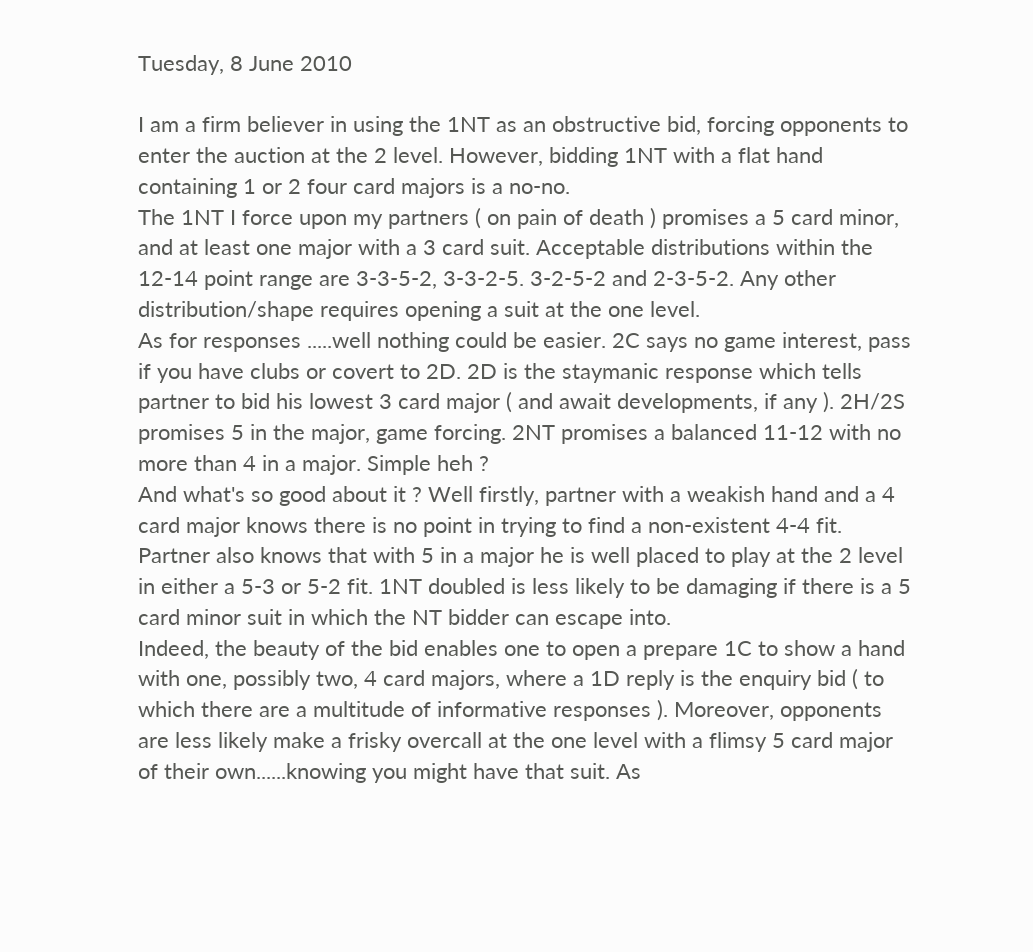Tuesday, 8 June 2010

I am a firm believer in using the 1NT as an obstructive bid, forcing opponents to enter the auction at the 2 level. However, bidding 1NT with a flat hand containing 1 or 2 four card majors is a no-no.
The 1NT I force upon my partners ( on pain of death ) promises a 5 card minor, and at least one major with a 3 card suit. Acceptable distributions within the 12-14 point range are 3-3-5-2, 3-3-2-5. 3-2-5-2 and 2-3-5-2. Any other distribution/shape requires opening a suit at the one level.
As for responses .....well nothing could be easier. 2C says no game interest, pass if you have clubs or covert to 2D. 2D is the staymanic response which tells partner to bid his lowest 3 card major ( and await developments, if any ). 2H/2S promises 5 in the major, game forcing. 2NT promises a balanced 11-12 with no more than 4 in a major. Simple heh ?
And what's so good about it ? Well firstly, partner with a weakish hand and a 4 card major knows there is no point in trying to find a non-existent 4-4 fit. Partner also knows that with 5 in a major he is well placed to play at the 2 level in either a 5-3 or 5-2 fit. 1NT doubled is less likely to be damaging if there is a 5 card minor suit in which the NT bidder can escape into.
Indeed, the beauty of the bid enables one to open a prepare 1C to show a hand with one, possibly two, 4 card majors, where a 1D reply is the enquiry bid ( to which there are a multitude of informative responses ). Moreover, opponents are less likely make a frisky overcall at the one level with a flimsy 5 card major of their own......knowing you might have that suit. As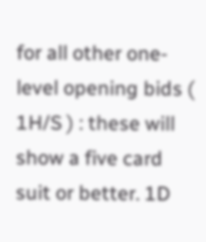for all other one-level opening bids ( 1H/S ) : these will show a five card suit or better. 1D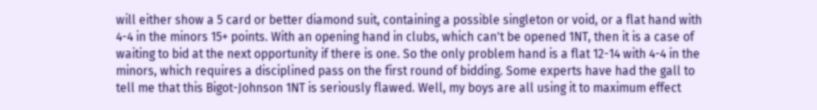will either show a 5 card or better diamond suit, containing a possible singleton or void, or a flat hand with 4-4 in the minors 15+ points. With an opening hand in clubs, which can't be opened 1NT, then it is a case of waiting to bid at the next opportunity if there is one. So the only problem hand is a flat 12-14 with 4-4 in the minors, which requires a disciplined pass on the first round of bidding. Some experts have had the gall to tell me that this Bigot-Johnson 1NT is seriously flawed. Well, my boys are all using it to maximum effect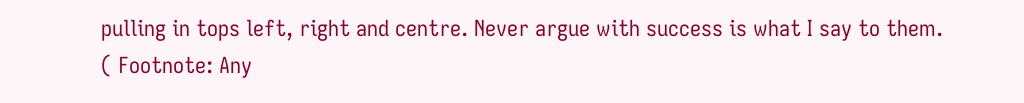pulling in tops left, right and centre. Never argue with success is what I say to them.
( Footnote: Any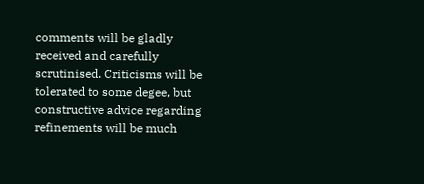comments will be gladly received and carefully scrutinised. Criticisms will be tolerated to some degee, but constructive advice regarding refinements will be much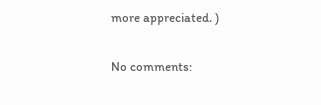more appreciated. )

No comments: